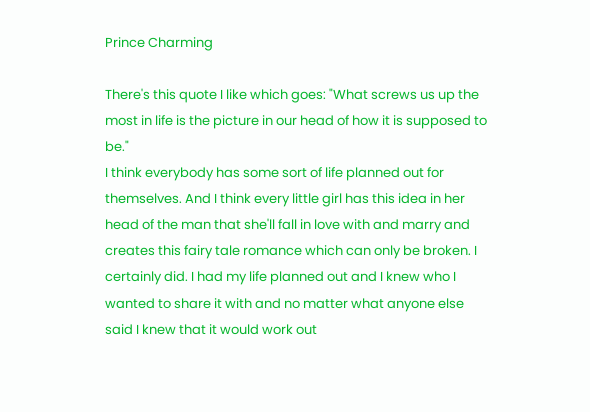Prince Charming

There's this quote I like which goes: "What screws us up the most in life is the picture in our head of how it is supposed to be."
I think everybody has some sort of life planned out for themselves. And I think every little girl has this idea in her head of the man that she'll fall in love with and marry and creates this fairy tale romance which can only be broken. I certainly did. I had my life planned out and I knew who I wanted to share it with and no matter what anyone else said I knew that it would work out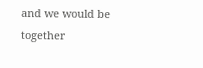and we would be together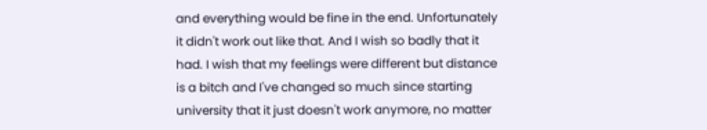and everything would be fine in the end. Unfortunately it didn't work out like that. And I wish so badly that it had. I wish that my feelings were different but distance is a bitch and I've changed so much since starting university that it just doesn't work anymore, no matter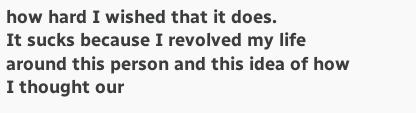how hard I wished that it does.
It sucks because I revolved my life around this person and this idea of how I thought our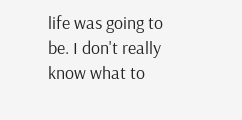life was going to be. I don't really know what to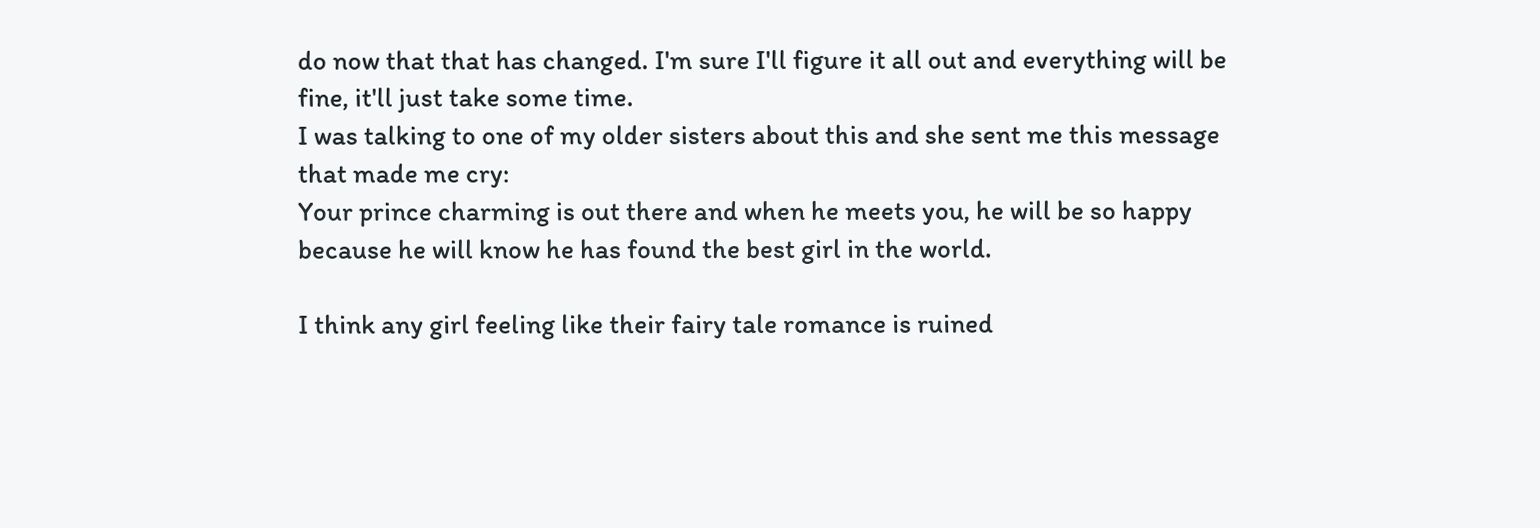do now that that has changed. I'm sure I'll figure it all out and everything will be fine, it'll just take some time.
I was talking to one of my older sisters about this and she sent me this message that made me cry:
Your prince charming is out there and when he meets you, he will be so happy because he will know he has found the best girl in the world.

I think any girl feeling like their fairy tale romance is ruined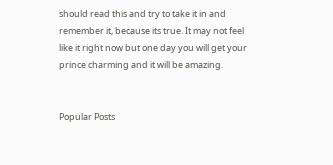should read this and try to take it in and remember it, because its true. It may not feel like it right now but one day you will get your prince charming and it will be amazing.


Popular Posts